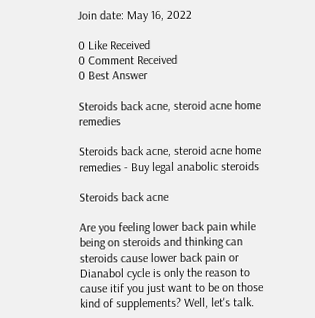Join date: May 16, 2022

0 Like Received
0 Comment Received
0 Best Answer

Steroids back acne, steroid acne home remedies

Steroids back acne, steroid acne home remedies - Buy legal anabolic steroids

Steroids back acne

Are you feeling lower back pain while being on steroids and thinking can steroids cause lower back pain or Dianabol cycle is only the reason to cause itif you just want to be on those kind of supplements? Well, let's talk.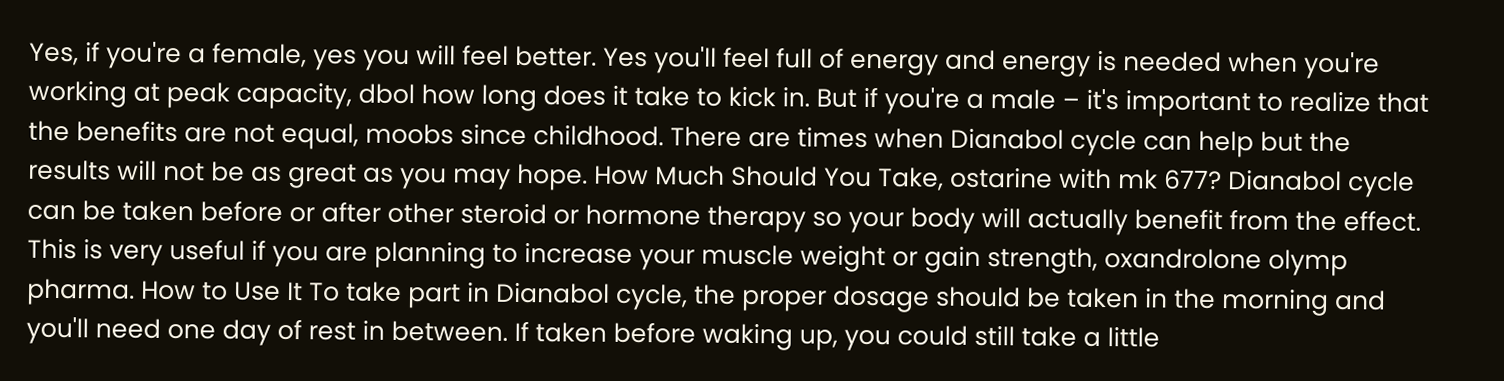Yes, if you're a female, yes you will feel better. Yes you'll feel full of energy and energy is needed when you're working at peak capacity, dbol how long does it take to kick in. But if you're a male – it's important to realize that the benefits are not equal, moobs since childhood. There are times when Dianabol cycle can help but the results will not be as great as you may hope. How Much Should You Take, ostarine with mk 677? Dianabol cycle can be taken before or after other steroid or hormone therapy so your body will actually benefit from the effect. This is very useful if you are planning to increase your muscle weight or gain strength, oxandrolone olymp pharma. How to Use It To take part in Dianabol cycle, the proper dosage should be taken in the morning and you'll need one day of rest in between. If taken before waking up, you could still take a little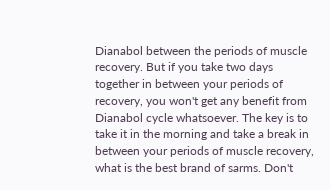Dianabol between the periods of muscle recovery. But if you take two days together in between your periods of recovery, you won't get any benefit from Dianabol cycle whatsoever. The key is to take it in the morning and take a break in between your periods of muscle recovery, what is the best brand of sarms. Don't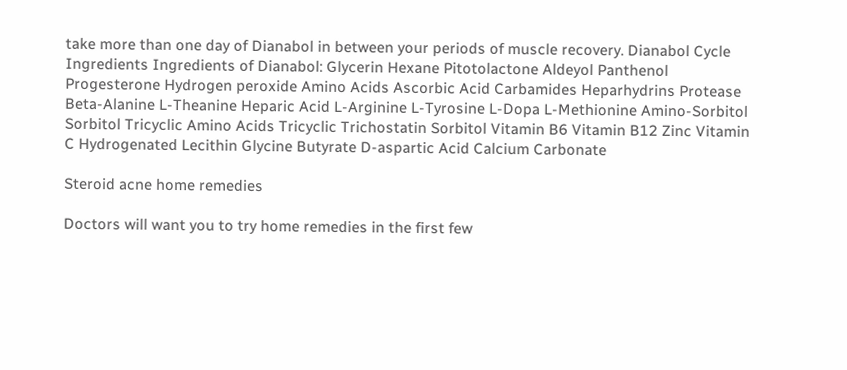take more than one day of Dianabol in between your periods of muscle recovery. Dianabol Cycle Ingredients Ingredients of Dianabol: Glycerin Hexane Pitotolactone Aldeyol Panthenol Progesterone Hydrogen peroxide Amino Acids Ascorbic Acid Carbamides Heparhydrins Protease Beta-Alanine L-Theanine Heparic Acid L-Arginine L-Tyrosine L-Dopa L-Methionine Amino-Sorbitol Sorbitol Tricyclic Amino Acids Tricyclic Trichostatin Sorbitol Vitamin B6 Vitamin B12 Zinc Vitamin C Hydrogenated Lecithin Glycine Butyrate D-aspartic Acid Calcium Carbonate

Steroid acne home remedies

Doctors will want you to try home remedies in the first few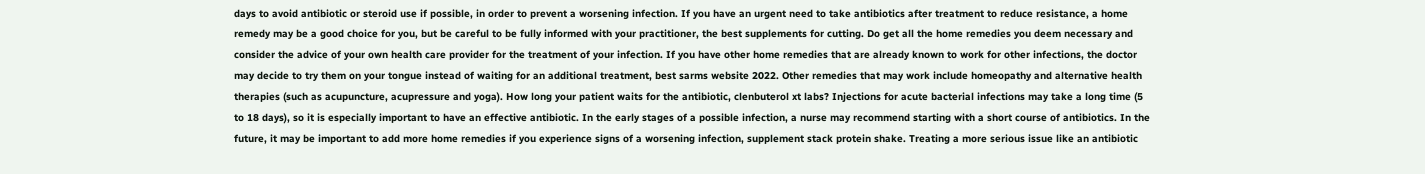days to avoid antibiotic or steroid use if possible, in order to prevent a worsening infection. If you have an urgent need to take antibiotics after treatment to reduce resistance, a home remedy may be a good choice for you, but be careful to be fully informed with your practitioner, the best supplements for cutting. Do get all the home remedies you deem necessary and consider the advice of your own health care provider for the treatment of your infection. If you have other home remedies that are already known to work for other infections, the doctor may decide to try them on your tongue instead of waiting for an additional treatment, best sarms website 2022. Other remedies that may work include homeopathy and alternative health therapies (such as acupuncture, acupressure and yoga). How long your patient waits for the antibiotic, clenbuterol xt labs? Injections for acute bacterial infections may take a long time (5 to 18 days), so it is especially important to have an effective antibiotic. In the early stages of a possible infection, a nurse may recommend starting with a short course of antibiotics. In the future, it may be important to add more home remedies if you experience signs of a worsening infection, supplement stack protein shake. Treating a more serious issue like an antibiotic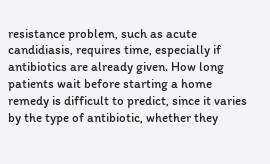resistance problem, such as acute candidiasis, requires time, especially if antibiotics are already given. How long patients wait before starting a home remedy is difficult to predict, since it varies by the type of antibiotic, whether they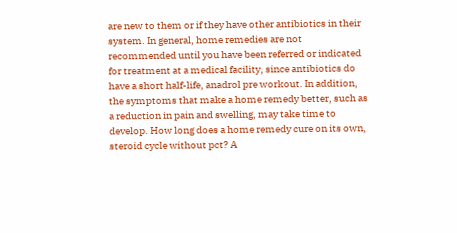are new to them or if they have other antibiotics in their system. In general, home remedies are not recommended until you have been referred or indicated for treatment at a medical facility, since antibiotics do have a short half-life, anadrol pre workout. In addition, the symptoms that make a home remedy better, such as a reduction in pain and swelling, may take time to develop. How long does a home remedy cure on its own, steroid cycle without pct? A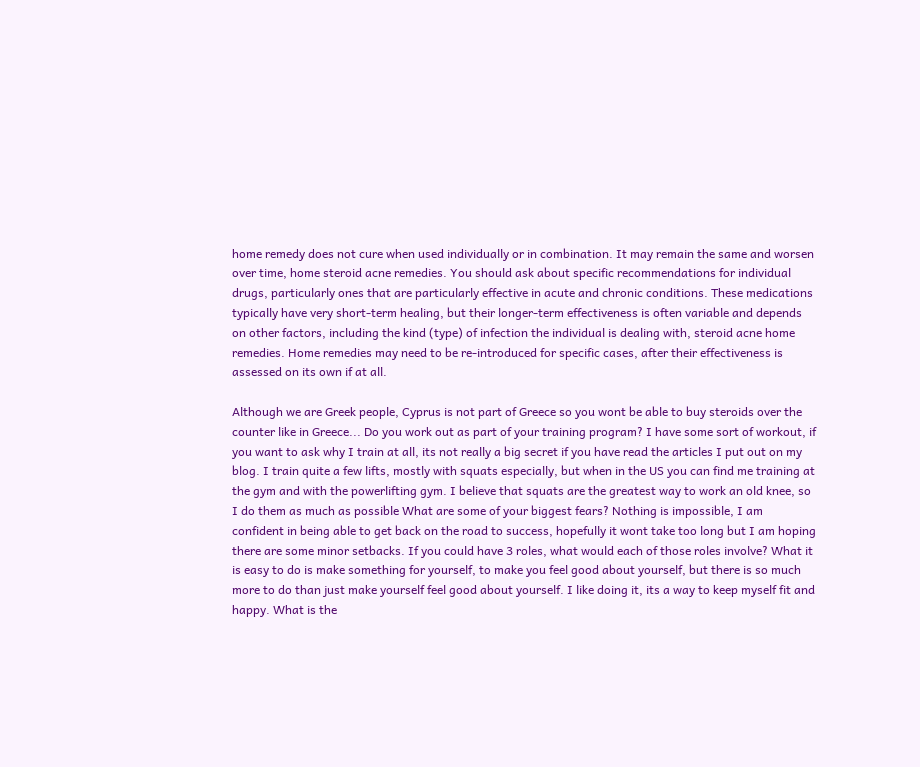home remedy does not cure when used individually or in combination. It may remain the same and worsen over time, home steroid acne remedies. You should ask about specific recommendations for individual drugs, particularly ones that are particularly effective in acute and chronic conditions. These medications typically have very short-term healing, but their longer-term effectiveness is often variable and depends on other factors, including the kind (type) of infection the individual is dealing with, steroid acne home remedies. Home remedies may need to be re-introduced for specific cases, after their effectiveness is assessed on its own if at all.

Although we are Greek people, Cyprus is not part of Greece so you wont be able to buy steroids over the counter like in Greece... Do you work out as part of your training program? I have some sort of workout, if you want to ask why I train at all, its not really a big secret if you have read the articles I put out on my blog. I train quite a few lifts, mostly with squats especially, but when in the US you can find me training at the gym and with the powerlifting gym. I believe that squats are the greatest way to work an old knee, so I do them as much as possible What are some of your biggest fears? Nothing is impossible, I am confident in being able to get back on the road to success, hopefully it wont take too long but I am hoping there are some minor setbacks. If you could have 3 roles, what would each of those roles involve? What it is easy to do is make something for yourself, to make you feel good about yourself, but there is so much more to do than just make yourself feel good about yourself. I like doing it, its a way to keep myself fit and happy. What is the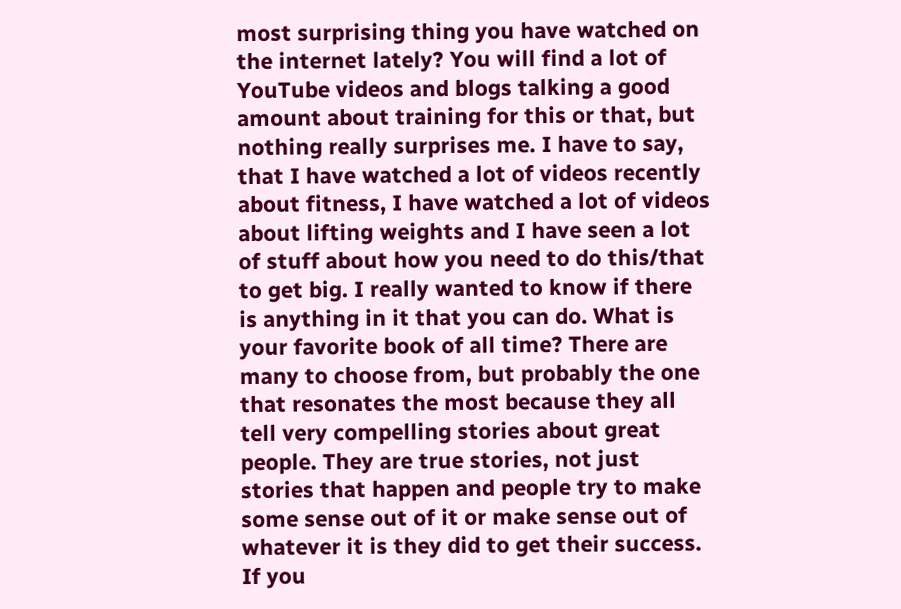most surprising thing you have watched on the internet lately? You will find a lot of YouTube videos and blogs talking a good amount about training for this or that, but nothing really surprises me. I have to say, that I have watched a lot of videos recently about fitness, I have watched a lot of videos about lifting weights and I have seen a lot of stuff about how you need to do this/that to get big. I really wanted to know if there is anything in it that you can do. What is your favorite book of all time? There are many to choose from, but probably the one that resonates the most because they all tell very compelling stories about great people. They are true stories, not just stories that happen and people try to make some sense out of it or make sense out of whatever it is they did to get their success. If you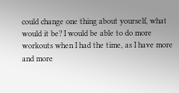could change one thing about yourself, what would it be? I would be able to do more workouts when I had the time, as I have more and more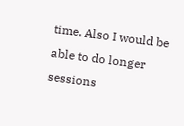time. Also I would be able to do longer sessions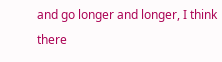and go longer and longer, I think there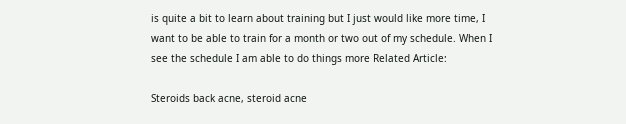is quite a bit to learn about training but I just would like more time, I want to be able to train for a month or two out of my schedule. When I see the schedule I am able to do things more Related Article:

Steroids back acne, steroid acne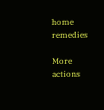home remedies

More actions